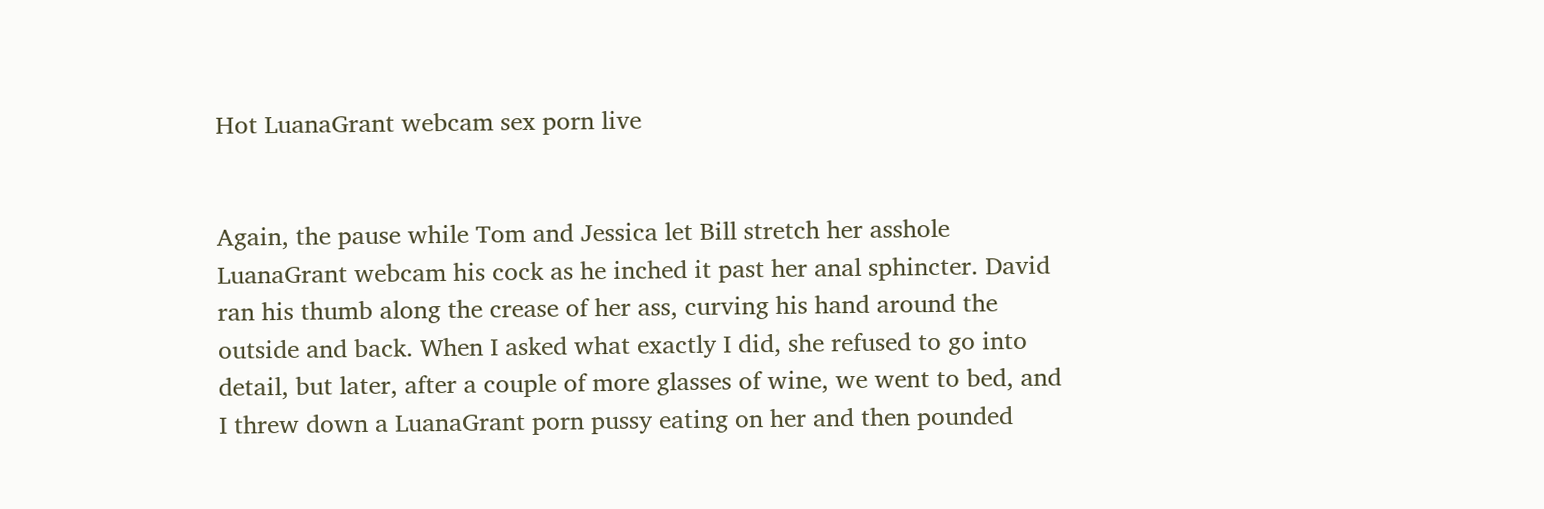Hot LuanaGrant webcam sex porn live


Again, the pause while Tom and Jessica let Bill stretch her asshole LuanaGrant webcam his cock as he inched it past her anal sphincter. David ran his thumb along the crease of her ass, curving his hand around the outside and back. When I asked what exactly I did, she refused to go into detail, but later, after a couple of more glasses of wine, we went to bed, and I threw down a LuanaGrant porn pussy eating on her and then pounded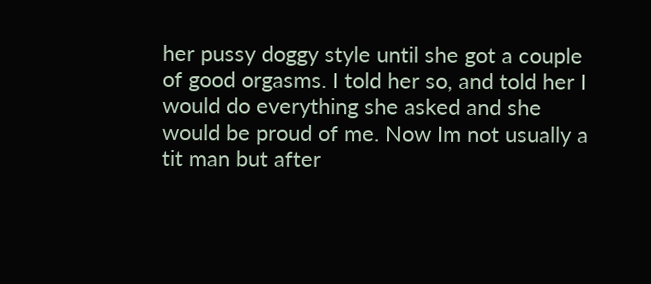her pussy doggy style until she got a couple of good orgasms. I told her so, and told her I would do everything she asked and she would be proud of me. Now Im not usually a tit man but after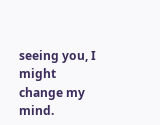seeing you, I might change my mind.